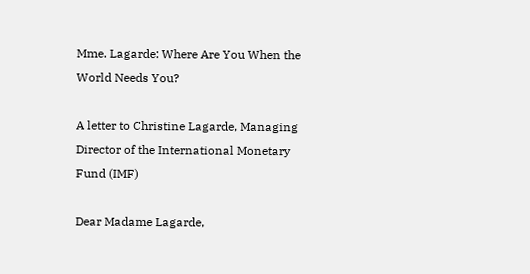Mme. Lagarde: Where Are You When the World Needs You?

A letter to Christine Lagarde, Managing Director of the International Monetary Fund (IMF)

Dear Madame Lagarde,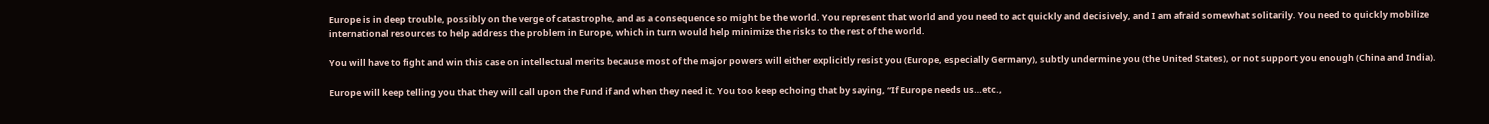Europe is in deep trouble, possibly on the verge of catastrophe, and as a consequence so might be the world. You represent that world and you need to act quickly and decisively, and I am afraid somewhat solitarily. You need to quickly mobilize international resources to help address the problem in Europe, which in turn would help minimize the risks to the rest of the world.

You will have to fight and win this case on intellectual merits because most of the major powers will either explicitly resist you (Europe, especially Germany), subtly undermine you (the United States), or not support you enough (China and India).

Europe will keep telling you that they will call upon the Fund if and when they need it. You too keep echoing that by saying, “If Europe needs us…etc.,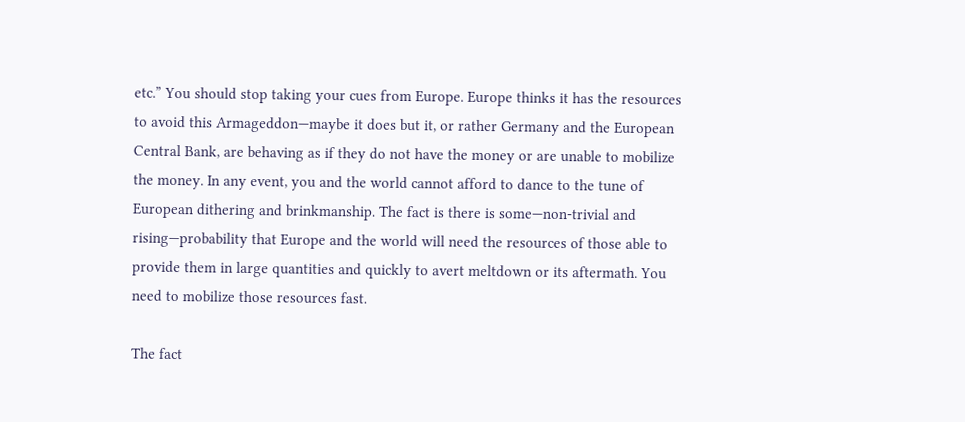etc.” You should stop taking your cues from Europe. Europe thinks it has the resources to avoid this Armageddon—maybe it does but it, or rather Germany and the European Central Bank, are behaving as if they do not have the money or are unable to mobilize the money. In any event, you and the world cannot afford to dance to the tune of European dithering and brinkmanship. The fact is there is some—non-trivial and rising—probability that Europe and the world will need the resources of those able to provide them in large quantities and quickly to avert meltdown or its aftermath. You need to mobilize those resources fast.

The fact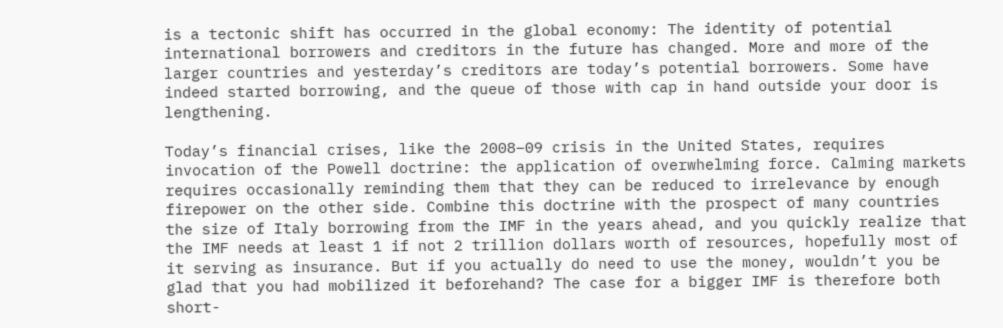is a tectonic shift has occurred in the global economy: The identity of potential international borrowers and creditors in the future has changed. More and more of the larger countries and yesterday’s creditors are today’s potential borrowers. Some have indeed started borrowing, and the queue of those with cap in hand outside your door is lengthening.

Today’s financial crises, like the 2008–09 crisis in the United States, requires invocation of the Powell doctrine: the application of overwhelming force. Calming markets requires occasionally reminding them that they can be reduced to irrelevance by enough firepower on the other side. Combine this doctrine with the prospect of many countries the size of Italy borrowing from the IMF in the years ahead, and you quickly realize that the IMF needs at least 1 if not 2 trillion dollars worth of resources, hopefully most of it serving as insurance. But if you actually do need to use the money, wouldn’t you be glad that you had mobilized it beforehand? The case for a bigger IMF is therefore both short-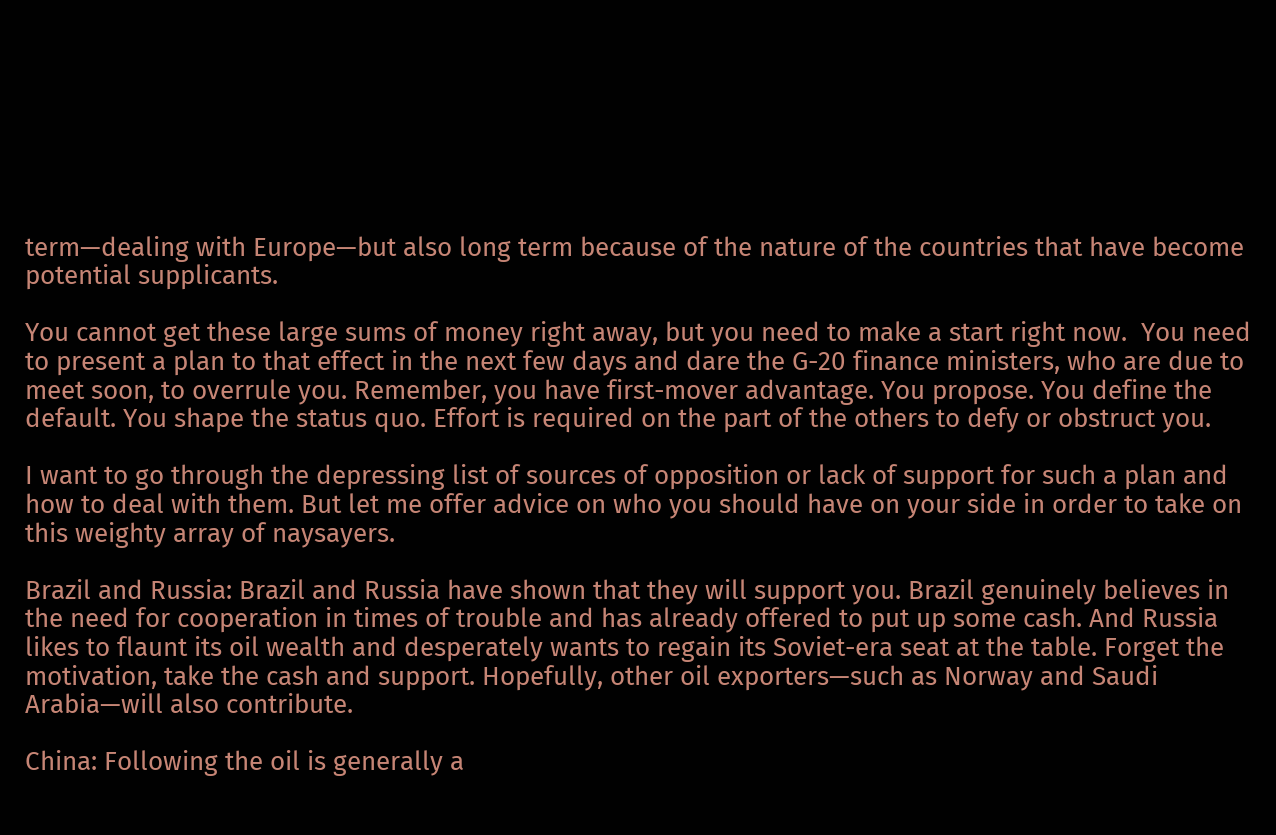term—dealing with Europe—but also long term because of the nature of the countries that have become potential supplicants.

You cannot get these large sums of money right away, but you need to make a start right now.  You need to present a plan to that effect in the next few days and dare the G-20 finance ministers, who are due to meet soon, to overrule you. Remember, you have first-mover advantage. You propose. You define the default. You shape the status quo. Effort is required on the part of the others to defy or obstruct you.

I want to go through the depressing list of sources of opposition or lack of support for such a plan and how to deal with them. But let me offer advice on who you should have on your side in order to take on this weighty array of naysayers.

Brazil and Russia: Brazil and Russia have shown that they will support you. Brazil genuinely believes in the need for cooperation in times of trouble and has already offered to put up some cash. And Russia likes to flaunt its oil wealth and desperately wants to regain its Soviet-era seat at the table. Forget the motivation, take the cash and support. Hopefully, other oil exporters—such as Norway and Saudi Arabia—will also contribute.

China: Following the oil is generally a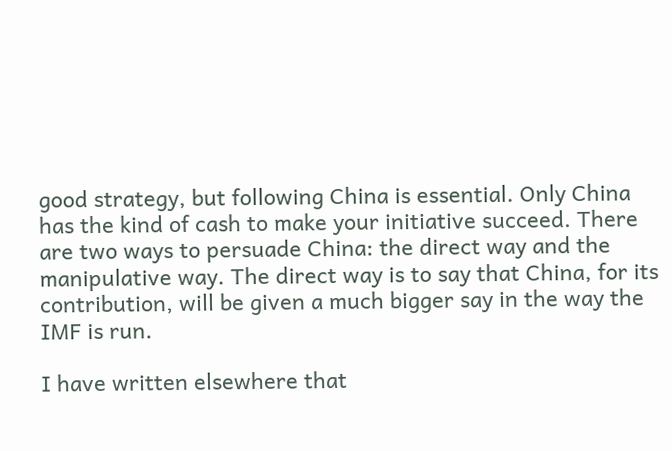good strategy, but following China is essential. Only China has the kind of cash to make your initiative succeed. There are two ways to persuade China: the direct way and the manipulative way. The direct way is to say that China, for its contribution, will be given a much bigger say in the way the IMF is run.

I have written elsewhere that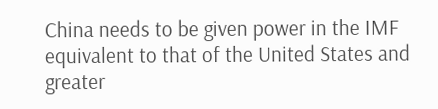China needs to be given power in the IMF equivalent to that of the United States and greater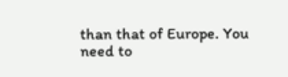than that of Europe. You need to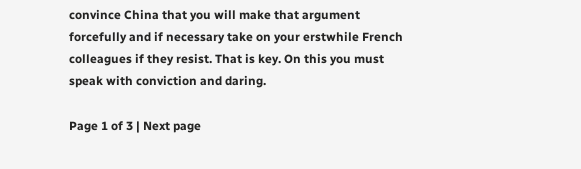convince China that you will make that argument forcefully and if necessary take on your erstwhile French colleagues if they resist. That is key. On this you must speak with conviction and daring.

Page 1 of 3 | Next page